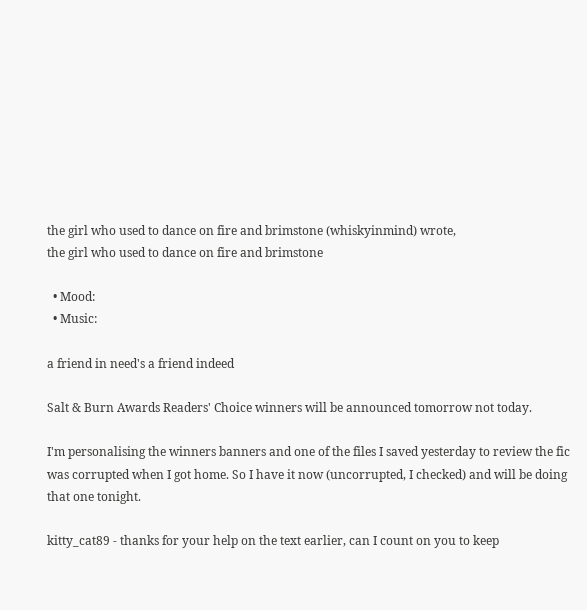the girl who used to dance on fire and brimstone (whiskyinmind) wrote,
the girl who used to dance on fire and brimstone

  • Mood:
  • Music:

a friend in need's a friend indeed

Salt & Burn Awards Readers' Choice winners will be announced tomorrow not today.

I'm personalising the winners banners and one of the files I saved yesterday to review the fic was corrupted when I got home. So I have it now (uncorrupted, I checked) and will be doing that one tonight.

kitty_cat89 - thanks for your help on the text earlier, can I count on you to keep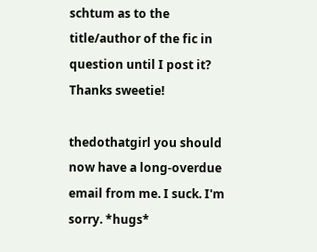schtum as to the title/author of the fic in question until I post it? Thanks sweetie!

thedothatgirl you should now have a long-overdue email from me. I suck. I'm sorry. *hugs*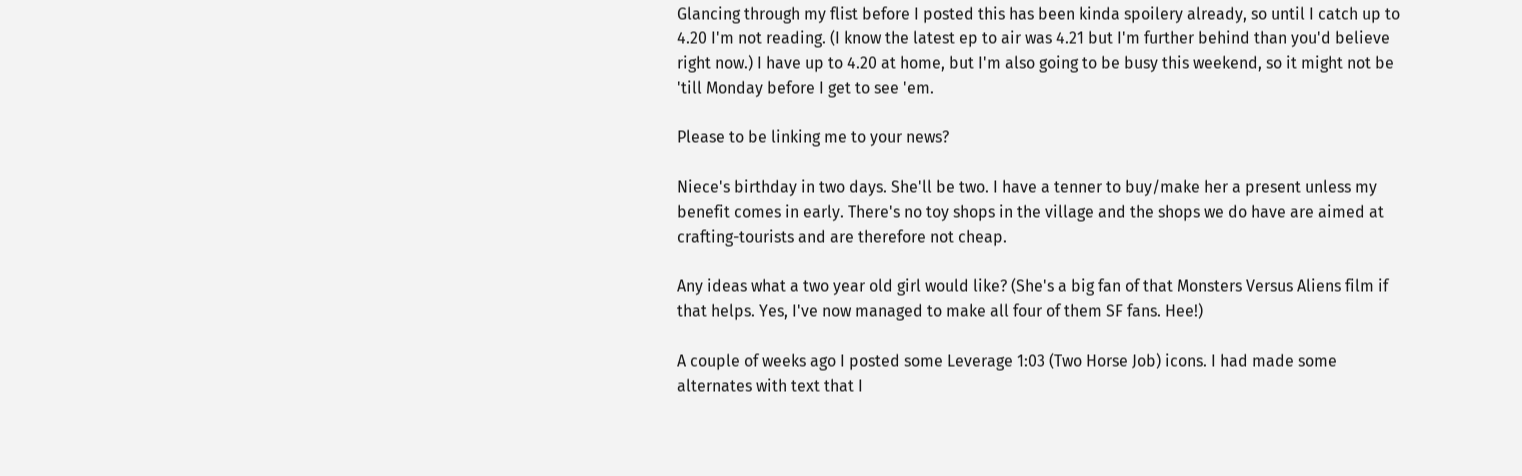Glancing through my flist before I posted this has been kinda spoilery already, so until I catch up to 4.20 I'm not reading. (I know the latest ep to air was 4.21 but I'm further behind than you'd believe right now.) I have up to 4.20 at home, but I'm also going to be busy this weekend, so it might not be 'till Monday before I get to see 'em.

Please to be linking me to your news?

Niece's birthday in two days. She'll be two. I have a tenner to buy/make her a present unless my benefit comes in early. There's no toy shops in the village and the shops we do have are aimed at crafting-tourists and are therefore not cheap.

Any ideas what a two year old girl would like? (She's a big fan of that Monsters Versus Aliens film if that helps. Yes, I've now managed to make all four of them SF fans. Hee!)

A couple of weeks ago I posted some Leverage 1:03 (Two Horse Job) icons. I had made some alternates with text that I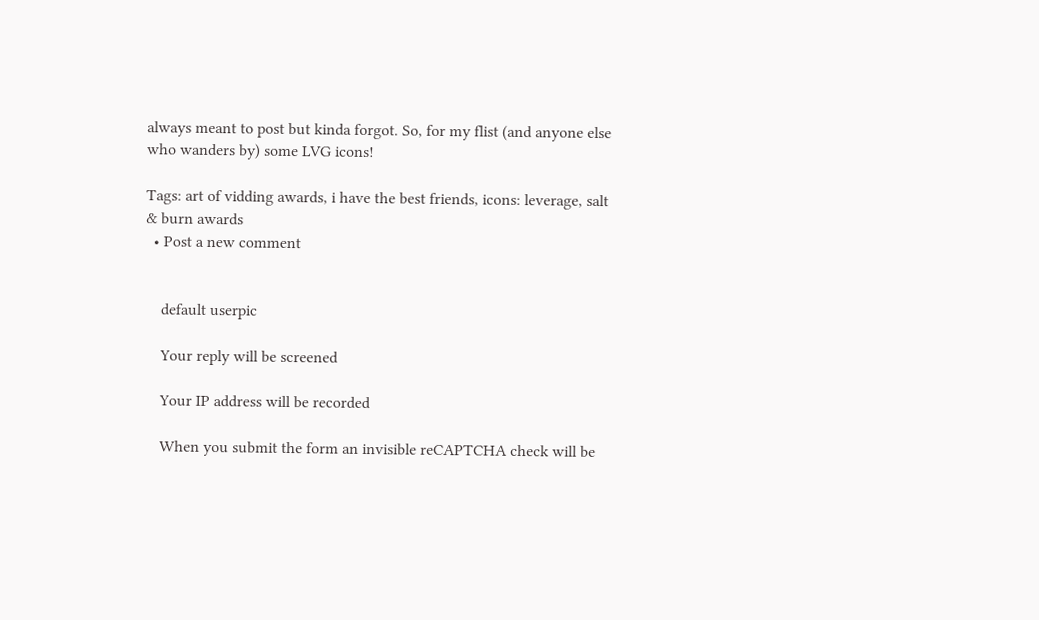always meant to post but kinda forgot. So, for my flist (and anyone else who wanders by) some LVG icons!

Tags: art of vidding awards, i have the best friends, icons: leverage, salt & burn awards
  • Post a new comment


    default userpic

    Your reply will be screened

    Your IP address will be recorded

    When you submit the form an invisible reCAPTCHA check will be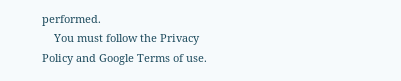performed.
    You must follow the Privacy Policy and Google Terms of use.